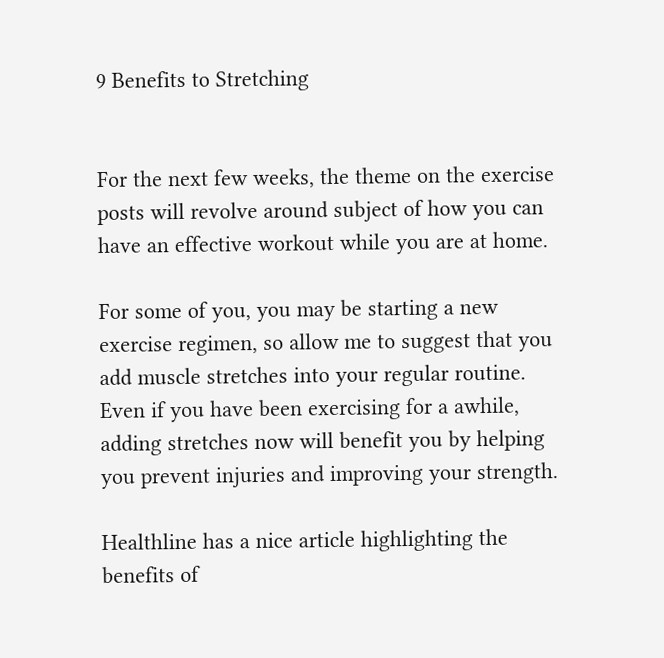9 Benefits to Stretching


For the next few weeks, the theme on the exercise posts will revolve around subject of how you can have an effective workout while you are at home.

For some of you, you may be starting a new exercise regimen, so allow me to suggest that you add muscle stretches into your regular routine. Even if you have been exercising for a awhile, adding stretches now will benefit you by helping you prevent injuries and improving your strength.

Healthline has a nice article highlighting the benefits of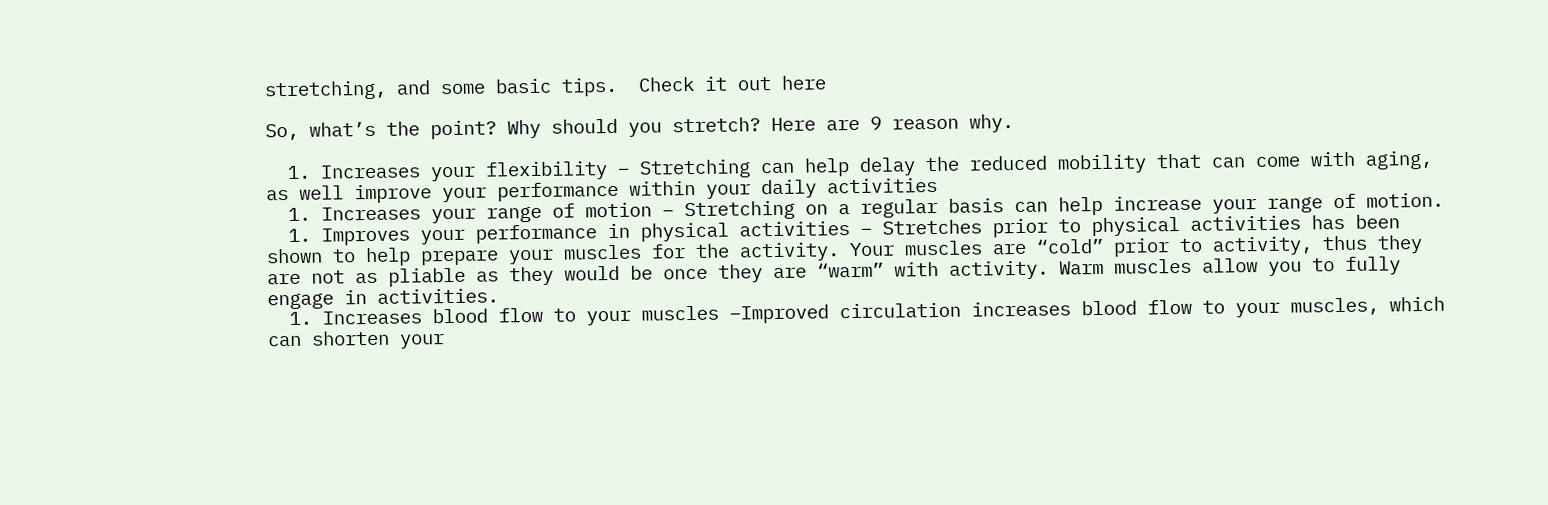stretching, and some basic tips.  Check it out here

So, what’s the point? Why should you stretch? Here are 9 reason why.

  1. Increases your flexibility – Stretching can help delay the reduced mobility that can come with aging, as well improve your performance within your daily activities
  1. Increases your range of motion – Stretching on a regular basis can help increase your range of motion.
  1. Improves your performance in physical activities – Stretches prior to physical activities has been shown to help prepare your muscles for the activity. Your muscles are “cold” prior to activity, thus they are not as pliable as they would be once they are “warm” with activity. Warm muscles allow you to fully engage in activities.
  1. Increases blood flow to your muscles –Improved circulation increases blood flow to your muscles, which can shorten your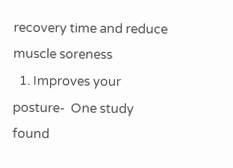recovery time and reduce muscle soreness
  1. Improves your posture-  One study found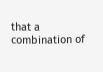that a combination of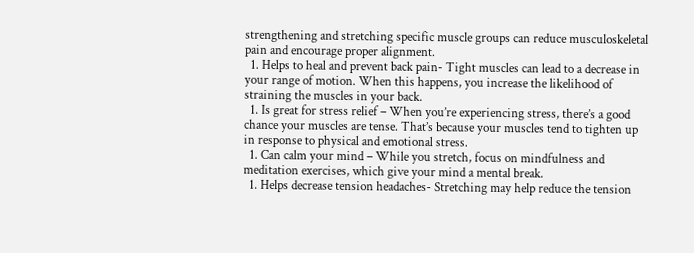strengthening and stretching specific muscle groups can reduce musculoskeletal pain and encourage proper alignment.
  1. Helps to heal and prevent back pain- Tight muscles can lead to a decrease in your range of motion. When this happens, you increase the likelihood of straining the muscles in your back.
  1. Is great for stress relief – When you’re experiencing stress, there’s a good chance your muscles are tense. That’s because your muscles tend to tighten up in response to physical and emotional stress.
  1. Can calm your mind – While you stretch, focus on mindfulness and meditation exercises, which give your mind a mental break.
  1. Helps decrease tension headaches- Stretching may help reduce the tension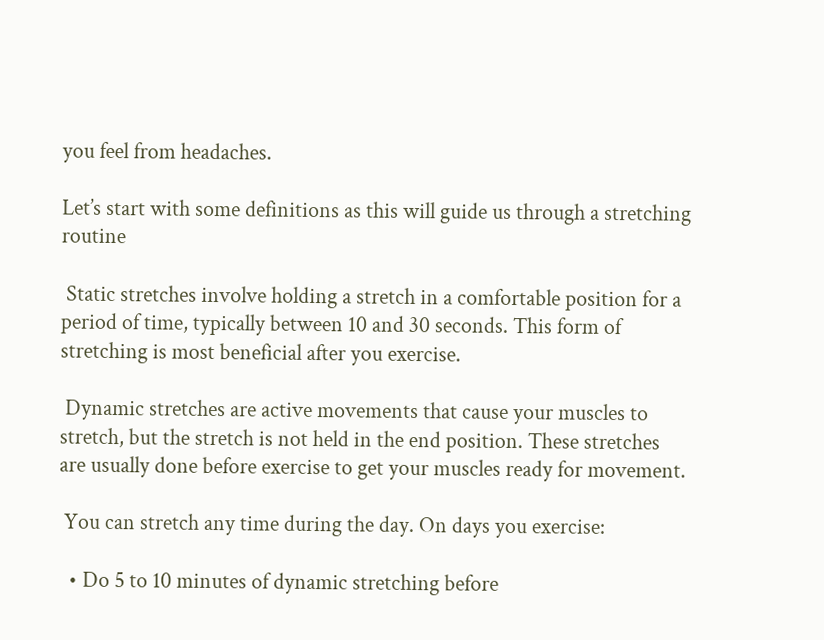you feel from headaches.

Let’s start with some definitions as this will guide us through a stretching routine

 Static stretches involve holding a stretch in a comfortable position for a period of time, typically between 10 and 30 seconds. This form of stretching is most beneficial after you exercise.

 Dynamic stretches are active movements that cause your muscles to stretch, but the stretch is not held in the end position. These stretches are usually done before exercise to get your muscles ready for movement.

 You can stretch any time during the day. On days you exercise:

  • Do 5 to 10 minutes of dynamic stretching before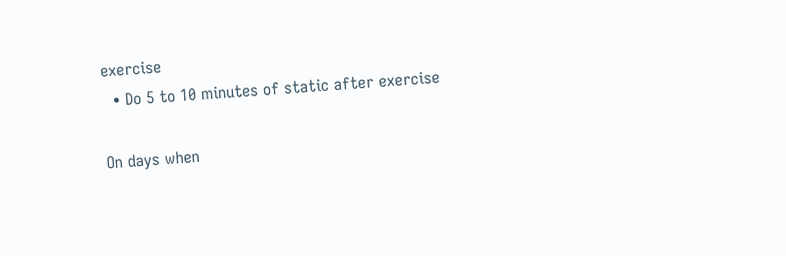exercise
  • Do 5 to 10 minutes of static after exercise

On days when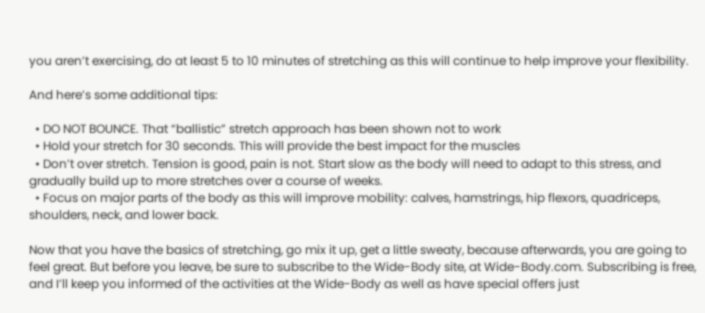you aren’t exercising, do at least 5 to 10 minutes of stretching as this will continue to help improve your flexibility.

And here’s some additional tips:

  • DO NOT BOUNCE. That “ballistic” stretch approach has been shown not to work
  • Hold your stretch for 30 seconds. This will provide the best impact for the muscles
  • Don’t over stretch. Tension is good, pain is not. Start slow as the body will need to adapt to this stress, and gradually build up to more stretches over a course of weeks.
  • Focus on major parts of the body as this will improve mobility: calves, hamstrings, hip flexors, quadriceps, shoulders, neck, and lower back.

Now that you have the basics of stretching, go mix it up, get a little sweaty, because afterwards, you are going to feel great. But before you leave, be sure to subscribe to the Wide-Body site, at Wide-Body.com. Subscribing is free, and I’ll keep you informed of the activities at the Wide-Body as well as have special offers just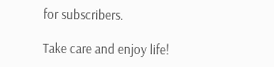for subscribers.

Take care and enjoy life!